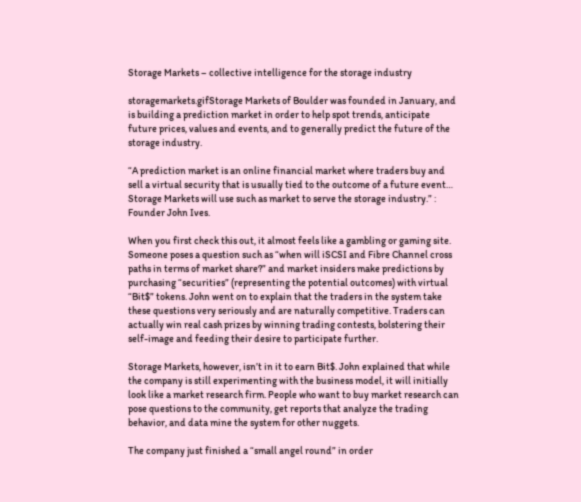Storage Markets – collective intelligence for the storage industry

storagemarkets.gifStorage Markets of Boulder was founded in January, and is building a prediction market in order to help spot trends, anticipate future prices, values and events, and to generally predict the future of the storage industry.

“A prediction market is an online financial market where traders buy and sell a virtual security that is usually tied to the outcome of a future event… Storage Markets will use such as market to serve the storage industry.” : Founder John Ives.

When you first check this out, it almost feels like a gambling or gaming site. Someone poses a question such as “when will iSCSI and Fibre Channel cross paths in terms of market share?” and market insiders make predictions by purchasing “securities” (representing the potential outcomes) with virtual “Bit$” tokens. John went on to explain that the traders in the system take these questions very seriously and are naturally competitive. Traders can actually win real cash prizes by winning trading contests, bolstering their self-image and feeding their desire to participate further.

Storage Markets, however, isn’t in it to earn Bit$. John explained that while the company is still experimenting with the business model, it will initially look like a market research firm. People who want to buy market research can pose questions to the community, get reports that analyze the trading behavior, and data mine the system for other nuggets.

The company just finished a “small angel round” in order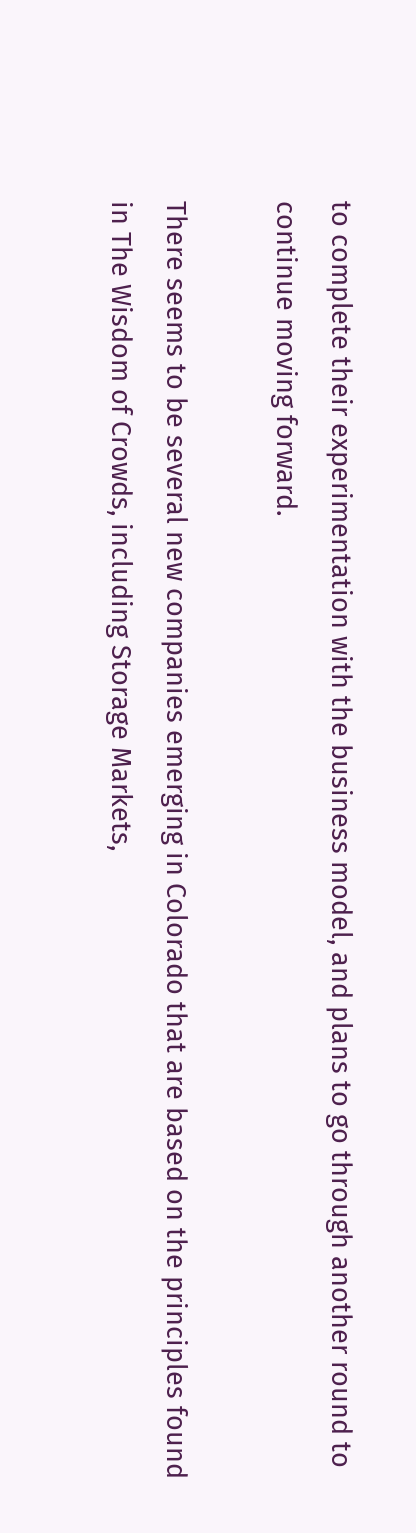to complete their experimentation with the business model, and plans to go through another round to continue moving forward.

There seems to be several new companies emerging in Colorado that are based on the principles found in The Wisdom of Crowds, including Storage Markets,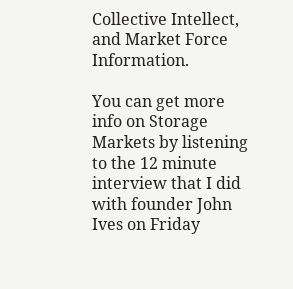Collective Intellect, and Market Force Information.

You can get more info on Storage Markets by listening to the 12 minute interview that I did with founder John Ives on Friday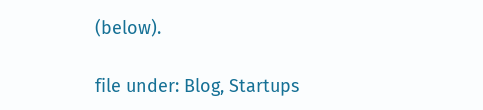(below).

file under: Blog, Startups